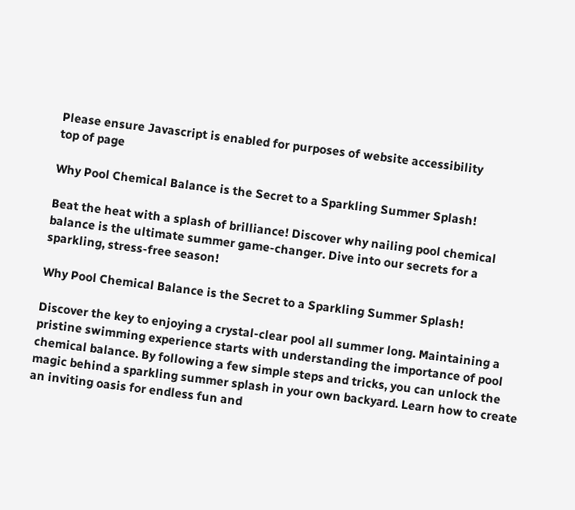Please ensure Javascript is enabled for purposes of website accessibility
top of page

Why Pool Chemical Balance is the Secret to a Sparkling Summer Splash!

Beat the heat with a splash of brilliance! Discover why nailing pool chemical balance is the ultimate summer game-changer. Dive into our secrets for a sparkling, stress-free season!

Why Pool Chemical Balance is the Secret to a Sparkling Summer Splash!

Discover the key to enjoying a crystal-clear pool all summer long. Maintaining a pristine swimming experience starts with understanding the importance of pool chemical balance. By following a few simple steps and tricks, you can unlock the magic behind a sparkling summer splash in your own backyard. Learn how to create an inviting oasis for endless fun and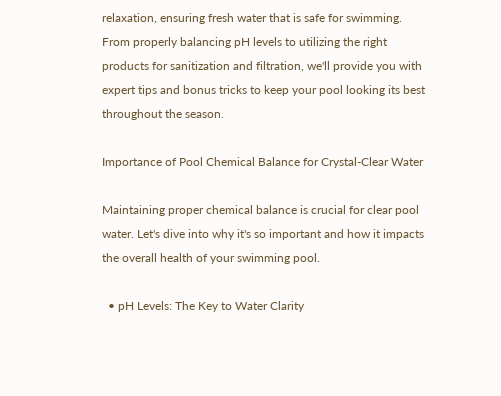relaxation, ensuring fresh water that is safe for swimming. From properly balancing pH levels to utilizing the right products for sanitization and filtration, we'll provide you with expert tips and bonus tricks to keep your pool looking its best throughout the season.

Importance of Pool Chemical Balance for Crystal-Clear Water

Maintaining proper chemical balance is crucial for clear pool water. Let's dive into why it's so important and how it impacts the overall health of your swimming pool.

  • pH Levels: The Key to Water Clarity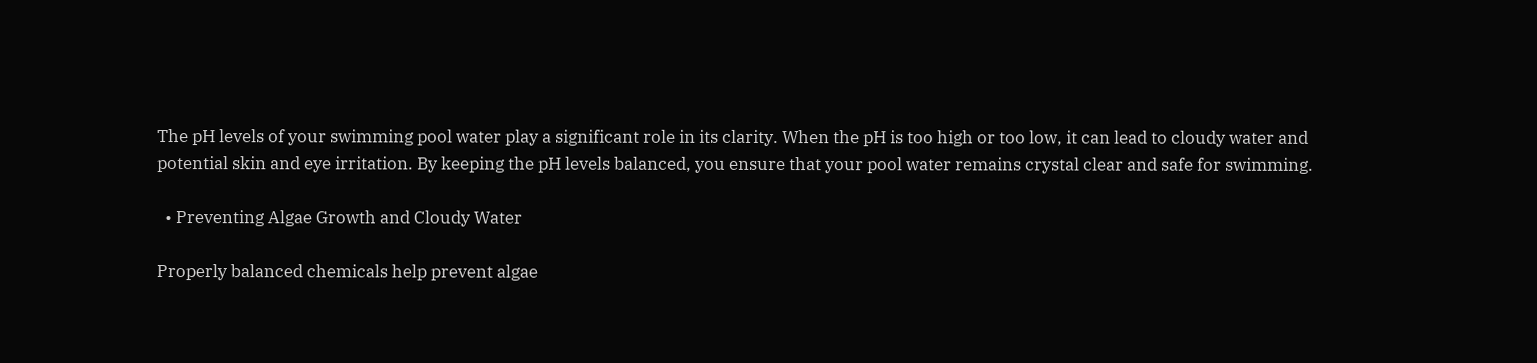The pH levels of your swimming pool water play a significant role in its clarity. When the pH is too high or too low, it can lead to cloudy water and potential skin and eye irritation. By keeping the pH levels balanced, you ensure that your pool water remains crystal clear and safe for swimming.

  • Preventing Algae Growth and Cloudy Water

Properly balanced chemicals help prevent algae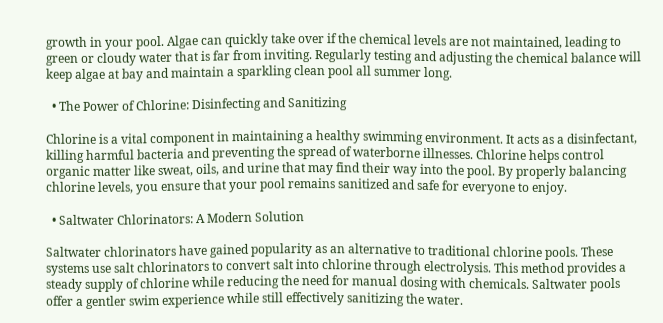growth in your pool. Algae can quickly take over if the chemical levels are not maintained, leading to green or cloudy water that is far from inviting. Regularly testing and adjusting the chemical balance will keep algae at bay and maintain a sparkling clean pool all summer long.

  • The Power of Chlorine: Disinfecting and Sanitizing

Chlorine is a vital component in maintaining a healthy swimming environment. It acts as a disinfectant, killing harmful bacteria and preventing the spread of waterborne illnesses. Chlorine helps control organic matter like sweat, oils, and urine that may find their way into the pool. By properly balancing chlorine levels, you ensure that your pool remains sanitized and safe for everyone to enjoy.

  • Saltwater Chlorinators: A Modern Solution

Saltwater chlorinators have gained popularity as an alternative to traditional chlorine pools. These systems use salt chlorinators to convert salt into chlorine through electrolysis. This method provides a steady supply of chlorine while reducing the need for manual dosing with chemicals. Saltwater pools offer a gentler swim experience while still effectively sanitizing the water.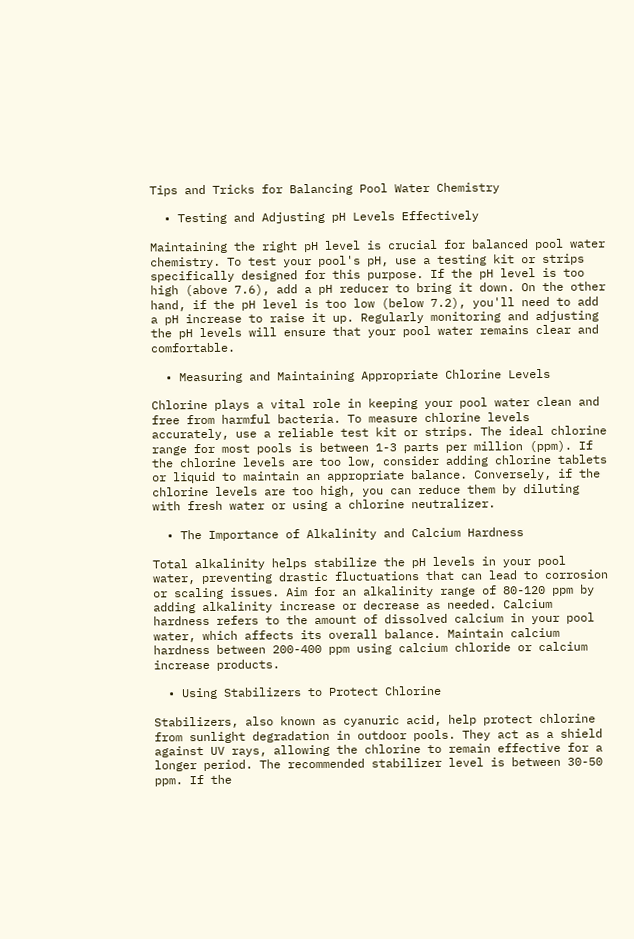Tips and Tricks for Balancing Pool Water Chemistry

  • Testing and Adjusting pH Levels Effectively

Maintaining the right pH level is crucial for balanced pool water chemistry. To test your pool's pH, use a testing kit or strips specifically designed for this purpose. If the pH level is too high (above 7.6), add a pH reducer to bring it down. On the other hand, if the pH level is too low (below 7.2), you'll need to add a pH increase to raise it up. Regularly monitoring and adjusting the pH levels will ensure that your pool water remains clear and comfortable.

  • Measuring and Maintaining Appropriate Chlorine Levels

Chlorine plays a vital role in keeping your pool water clean and free from harmful bacteria. To measure chlorine levels accurately, use a reliable test kit or strips. The ideal chlorine range for most pools is between 1-3 parts per million (ppm). If the chlorine levels are too low, consider adding chlorine tablets or liquid to maintain an appropriate balance. Conversely, if the chlorine levels are too high, you can reduce them by diluting with fresh water or using a chlorine neutralizer.

  • The Importance of Alkalinity and Calcium Hardness

Total alkalinity helps stabilize the pH levels in your pool water, preventing drastic fluctuations that can lead to corrosion or scaling issues. Aim for an alkalinity range of 80-120 ppm by adding alkalinity increase or decrease as needed. Calcium hardness refers to the amount of dissolved calcium in your pool water, which affects its overall balance. Maintain calcium hardness between 200-400 ppm using calcium chloride or calcium increase products.

  • Using Stabilizers to Protect Chlorine

Stabilizers, also known as cyanuric acid, help protect chlorine from sunlight degradation in outdoor pools. They act as a shield against UV rays, allowing the chlorine to remain effective for a longer period. The recommended stabilizer level is between 30-50 ppm. If the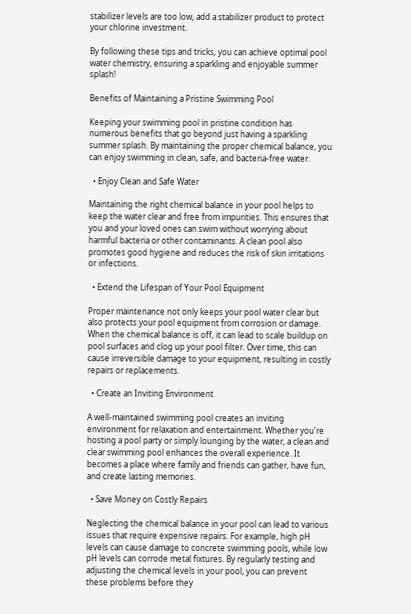stabilizer levels are too low, add a stabilizer product to protect your chlorine investment.

By following these tips and tricks, you can achieve optimal pool water chemistry, ensuring a sparkling and enjoyable summer splash!

Benefits of Maintaining a Pristine Swimming Pool

Keeping your swimming pool in pristine condition has numerous benefits that go beyond just having a sparkling summer splash. By maintaining the proper chemical balance, you can enjoy swimming in clean, safe, and bacteria-free water.

  • Enjoy Clean and Safe Water

Maintaining the right chemical balance in your pool helps to keep the water clear and free from impurities. This ensures that you and your loved ones can swim without worrying about harmful bacteria or other contaminants. A clean pool also promotes good hygiene and reduces the risk of skin irritations or infections.

  • Extend the Lifespan of Your Pool Equipment

Proper maintenance not only keeps your pool water clear but also protects your pool equipment from corrosion or damage. When the chemical balance is off, it can lead to scale buildup on pool surfaces and clog up your pool filter. Over time, this can cause irreversible damage to your equipment, resulting in costly repairs or replacements.

  • Create an Inviting Environment

A well-maintained swimming pool creates an inviting environment for relaxation and entertainment. Whether you're hosting a pool party or simply lounging by the water, a clean and clear swimming pool enhances the overall experience. It becomes a place where family and friends can gather, have fun, and create lasting memories.

  • Save Money on Costly Repairs

Neglecting the chemical balance in your pool can lead to various issues that require expensive repairs. For example, high pH levels can cause damage to concrete swimming pools, while low pH levels can corrode metal fixtures. By regularly testing and adjusting the chemical levels in your pool, you can prevent these problems before they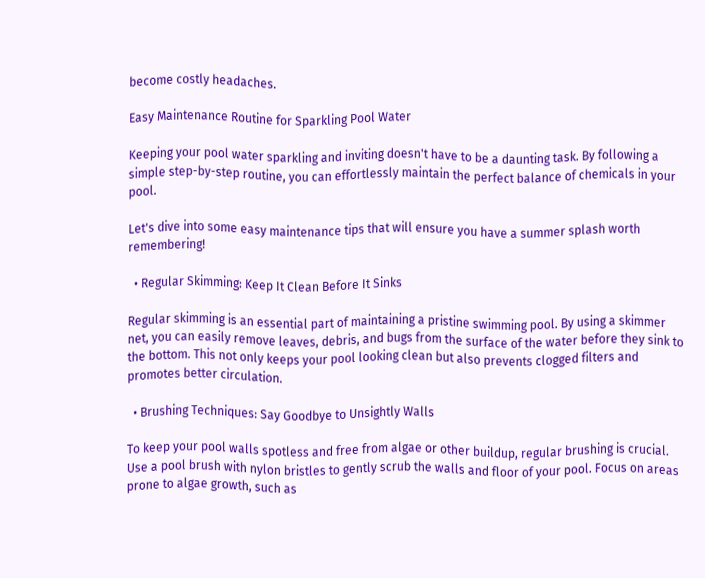become costly headaches.

Easy Maintenance Routine for Sparkling Pool Water

Keeping your pool water sparkling and inviting doesn't have to be a daunting task. By following a simple step-by-step routine, you can effortlessly maintain the perfect balance of chemicals in your pool.

Let's dive into some easy maintenance tips that will ensure you have a summer splash worth remembering!

  • Regular Skimming: Keep It Clean Before It Sinks

Regular skimming is an essential part of maintaining a pristine swimming pool. By using a skimmer net, you can easily remove leaves, debris, and bugs from the surface of the water before they sink to the bottom. This not only keeps your pool looking clean but also prevents clogged filters and promotes better circulation.

  • Brushing Techniques: Say Goodbye to Unsightly Walls

To keep your pool walls spotless and free from algae or other buildup, regular brushing is crucial. Use a pool brush with nylon bristles to gently scrub the walls and floor of your pool. Focus on areas prone to algae growth, such as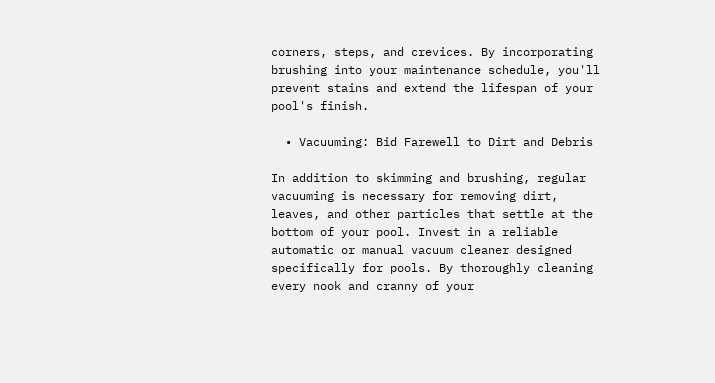corners, steps, and crevices. By incorporating brushing into your maintenance schedule, you'll prevent stains and extend the lifespan of your pool's finish.

  • Vacuuming: Bid Farewell to Dirt and Debris

In addition to skimming and brushing, regular vacuuming is necessary for removing dirt, leaves, and other particles that settle at the bottom of your pool. Invest in a reliable automatic or manual vacuum cleaner designed specifically for pools. By thoroughly cleaning every nook and cranny of your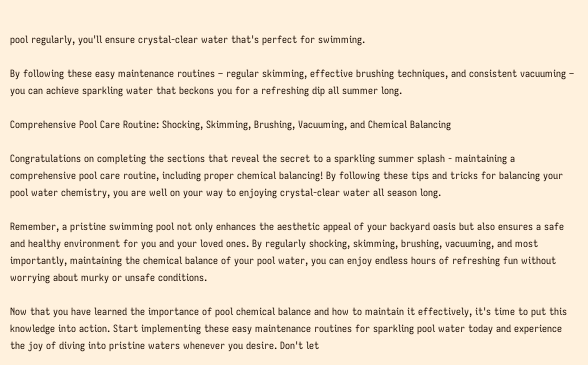pool regularly, you'll ensure crystal-clear water that's perfect for swimming.

By following these easy maintenance routines – regular skimming, effective brushing techniques, and consistent vacuuming – you can achieve sparkling water that beckons you for a refreshing dip all summer long.

Comprehensive Pool Care Routine: Shocking, Skimming, Brushing, Vacuuming, and Chemical Balancing

Congratulations on completing the sections that reveal the secret to a sparkling summer splash - maintaining a comprehensive pool care routine, including proper chemical balancing! By following these tips and tricks for balancing your pool water chemistry, you are well on your way to enjoying crystal-clear water all season long.

Remember, a pristine swimming pool not only enhances the aesthetic appeal of your backyard oasis but also ensures a safe and healthy environment for you and your loved ones. By regularly shocking, skimming, brushing, vacuuming, and most importantly, maintaining the chemical balance of your pool water, you can enjoy endless hours of refreshing fun without worrying about murky or unsafe conditions.

Now that you have learned the importance of pool chemical balance and how to maintain it effectively, it's time to put this knowledge into action. Start implementing these easy maintenance routines for sparkling pool water today and experience the joy of diving into pristine waters whenever you desire. Don't let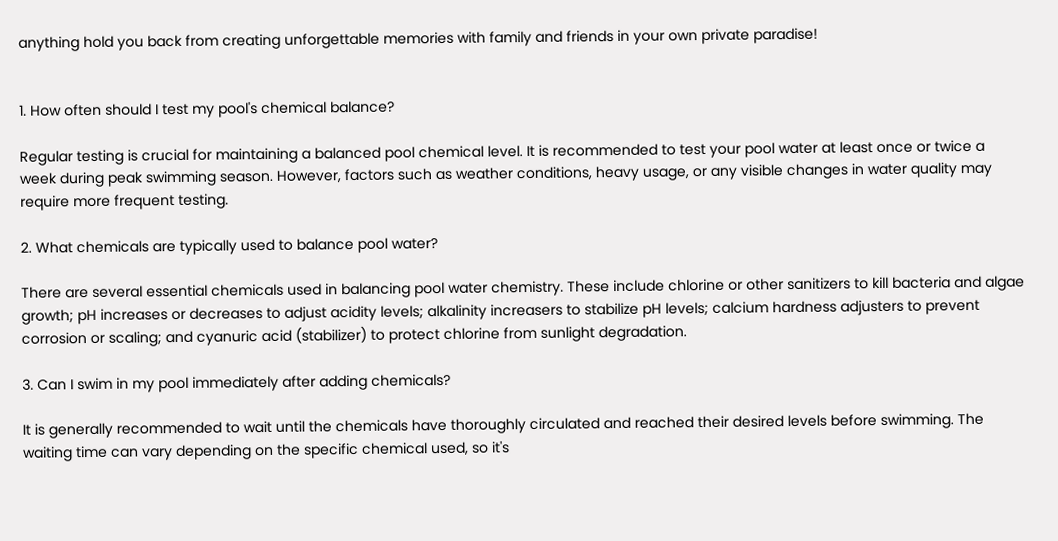anything hold you back from creating unforgettable memories with family and friends in your own private paradise!


1. How often should I test my pool's chemical balance?

Regular testing is crucial for maintaining a balanced pool chemical level. It is recommended to test your pool water at least once or twice a week during peak swimming season. However, factors such as weather conditions, heavy usage, or any visible changes in water quality may require more frequent testing.

2. What chemicals are typically used to balance pool water?

There are several essential chemicals used in balancing pool water chemistry. These include chlorine or other sanitizers to kill bacteria and algae growth; pH increases or decreases to adjust acidity levels; alkalinity increasers to stabilize pH levels; calcium hardness adjusters to prevent corrosion or scaling; and cyanuric acid (stabilizer) to protect chlorine from sunlight degradation.

3. Can I swim in my pool immediately after adding chemicals?

It is generally recommended to wait until the chemicals have thoroughly circulated and reached their desired levels before swimming. The waiting time can vary depending on the specific chemical used, so it's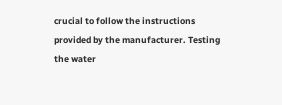crucial to follow the instructions provided by the manufacturer. Testing the water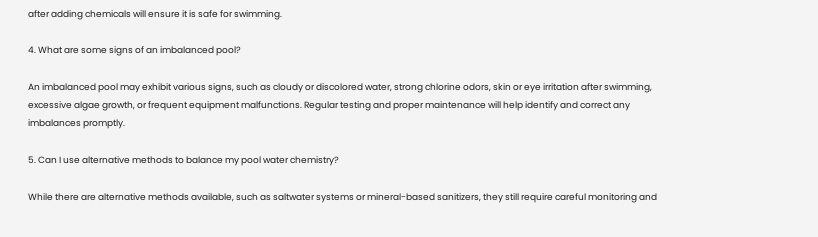after adding chemicals will ensure it is safe for swimming.

4. What are some signs of an imbalanced pool?

An imbalanced pool may exhibit various signs, such as cloudy or discolored water, strong chlorine odors, skin or eye irritation after swimming, excessive algae growth, or frequent equipment malfunctions. Regular testing and proper maintenance will help identify and correct any imbalances promptly.

5. Can I use alternative methods to balance my pool water chemistry?

While there are alternative methods available, such as saltwater systems or mineral-based sanitizers, they still require careful monitoring and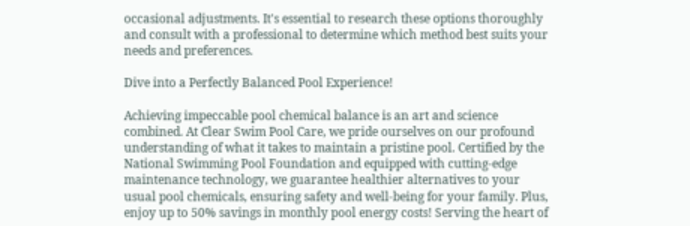occasional adjustments. It's essential to research these options thoroughly and consult with a professional to determine which method best suits your needs and preferences.

Dive into a Perfectly Balanced Pool Experience!

Achieving impeccable pool chemical balance is an art and science combined. At Clear Swim Pool Care, we pride ourselves on our profound understanding of what it takes to maintain a pristine pool. Certified by the National Swimming Pool Foundation and equipped with cutting-edge maintenance technology, we guarantee healthier alternatives to your usual pool chemicals, ensuring safety and well-being for your family. Plus, enjoy up to 50% savings in monthly pool energy costs! Serving the heart of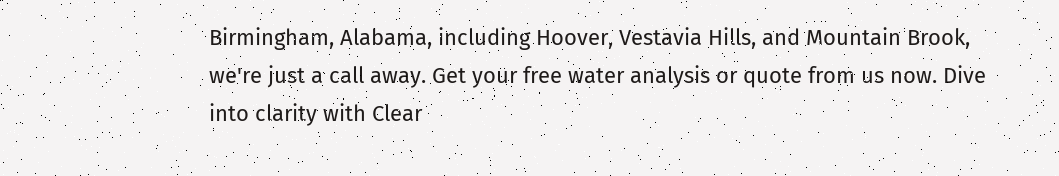Birmingham, Alabama, including Hoover, Vestavia Hills, and Mountain Brook, we're just a call away. Get your free water analysis or quote from us now. Dive into clarity with Clear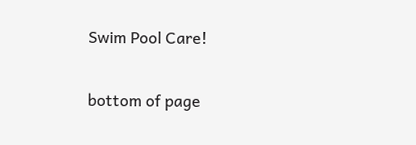Swim Pool Care!

bottom of page